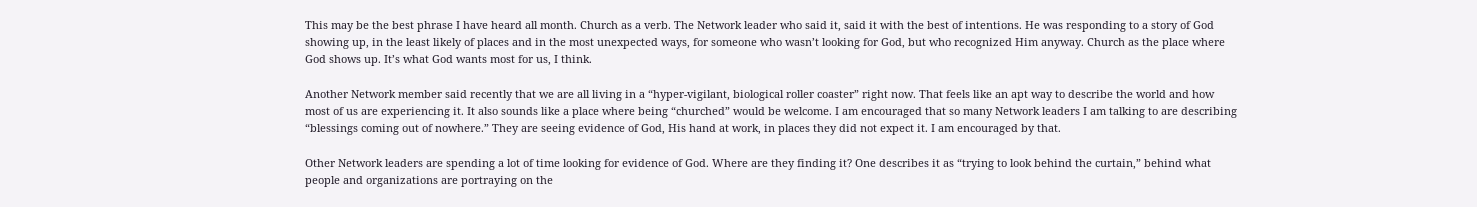This may be the best phrase I have heard all month. Church as a verb. The Network leader who said it, said it with the best of intentions. He was responding to a story of God showing up, in the least likely of places and in the most unexpected ways, for someone who wasn’t looking for God, but who recognized Him anyway. Church as the place where God shows up. It’s what God wants most for us, I think.

Another Network member said recently that we are all living in a “hyper-vigilant, biological roller coaster” right now. That feels like an apt way to describe the world and how most of us are experiencing it. It also sounds like a place where being “churched” would be welcome. I am encouraged that so many Network leaders I am talking to are describing “blessings coming out of nowhere.” They are seeing evidence of God, His hand at work, in places they did not expect it. I am encouraged by that.

Other Network leaders are spending a lot of time looking for evidence of God. Where are they finding it? One describes it as “trying to look behind the curtain,” behind what people and organizations are portraying on the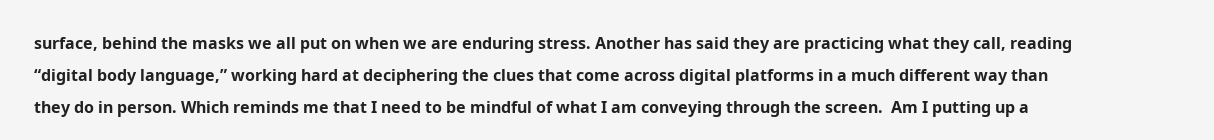surface, behind the masks we all put on when we are enduring stress. Another has said they are practicing what they call, reading “digital body language,” working hard at deciphering the clues that come across digital platforms in a much different way than they do in person. Which reminds me that I need to be mindful of what I am conveying through the screen.  Am I putting up a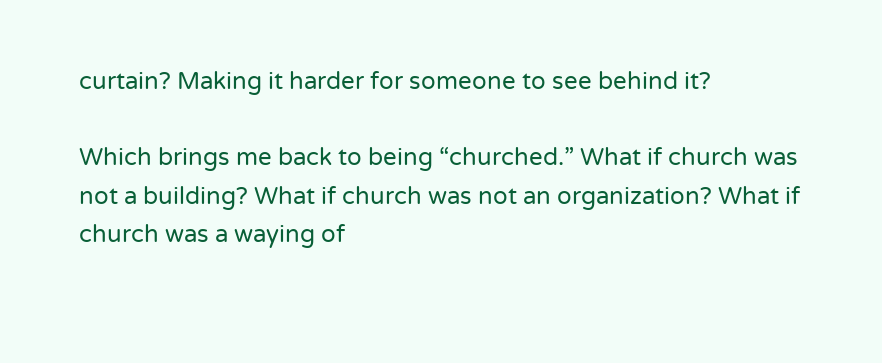curtain? Making it harder for someone to see behind it?

Which brings me back to being “churched.” What if church was not a building? What if church was not an organization? What if church was a waying of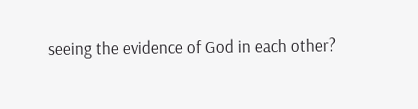seeing the evidence of God in each other?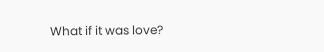What if it was love?